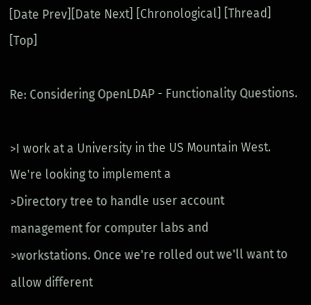[Date Prev][Date Next] [Chronological] [Thread] [Top]

Re: Considering OpenLDAP - Functionality Questions.

>I work at a University in the US Mountain West. We're looking to implement a
>Directory tree to handle user account management for computer labs and
>workstations. Once we're rolled out we'll want to allow different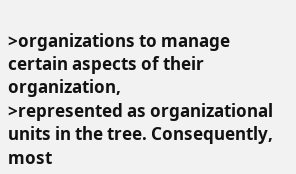>organizations to manage certain aspects of their organization,
>represented as organizational units in the tree. Consequently, most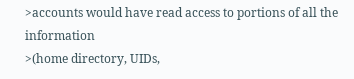>accounts would have read access to portions of all the information
>(home directory, UIDs,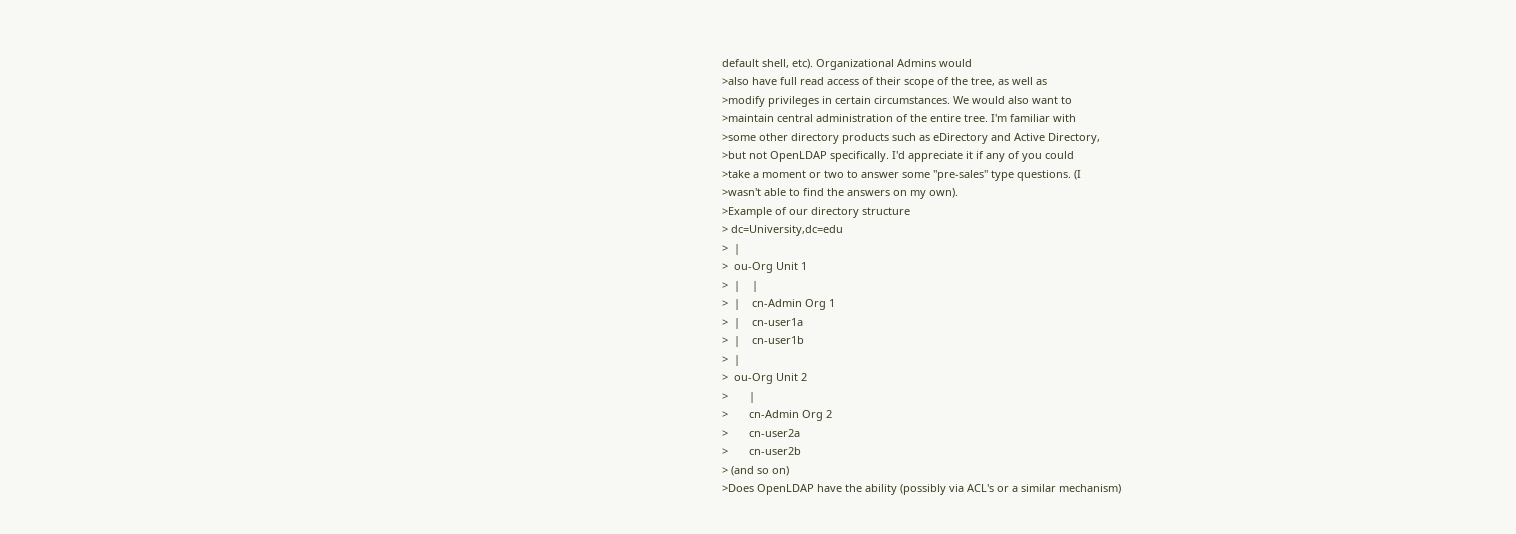default shell, etc). Organizational Admins would
>also have full read access of their scope of the tree, as well as
>modify privileges in certain circumstances. We would also want to
>maintain central administration of the entire tree. I'm familiar with
>some other directory products such as eDirectory and Active Directory,
>but not OpenLDAP specifically. I'd appreciate it if any of you could
>take a moment or two to answer some "pre-sales" type questions. (I
>wasn't able to find the answers on my own).
>Example of our directory structure
> dc=University,dc=edu
>  |
>  ou-Org Unit 1
>  |    |
>  |    cn-Admin Org 1
>  |    cn-user1a
>  |    cn-user1b
>  |
>  ou-Org Unit 2
>       |
>       cn-Admin Org 2
>       cn-user2a
>       cn-user2b
> (and so on)
>Does OpenLDAP have the ability (possibly via ACL's or a similar mechanism)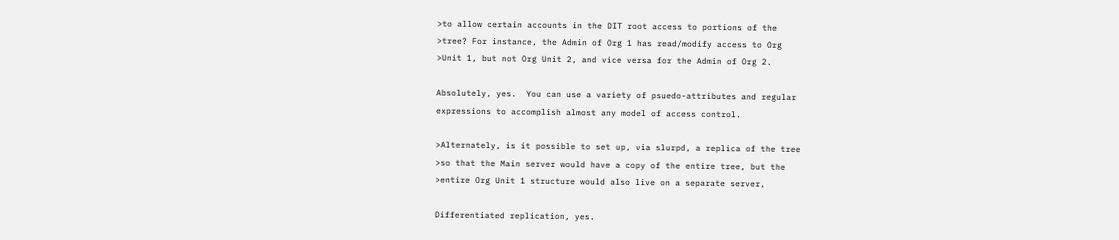>to allow certain accounts in the DIT root access to portions of the
>tree? For instance, the Admin of Org 1 has read/modify access to Org
>Unit 1, but not Org Unit 2, and vice versa for the Admin of Org 2.

Absolutely, yes.  You can use a variety of psuedo-attributes and regular
expressions to accomplish almost any model of access control.

>Alternately, is it possible to set up, via slurpd, a replica of the tree
>so that the Main server would have a copy of the entire tree, but the
>entire Org Unit 1 structure would also live on a separate server,

Differentiated replication, yes.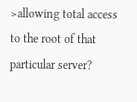>allowing total access to the root of that particular server?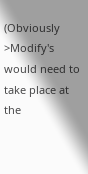(Obviously
>Modify's would need to take place at the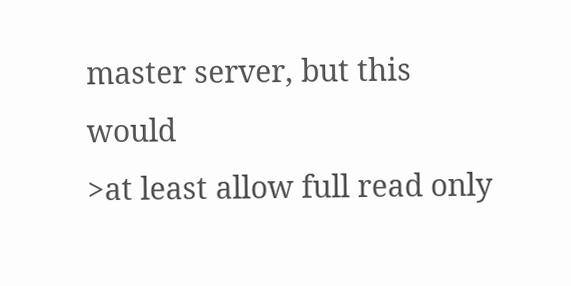master server, but this would
>at least allow full read only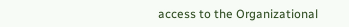access to the Organizational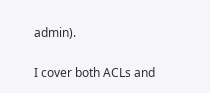admin).

I cover both ACLs and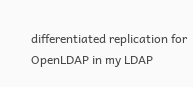differentiated replication for OpenLDAP in my LDAP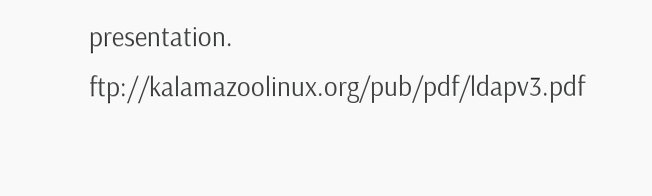presentation.  ftp://kalamazoolinux.org/pub/pdf/ldapv3.pdf